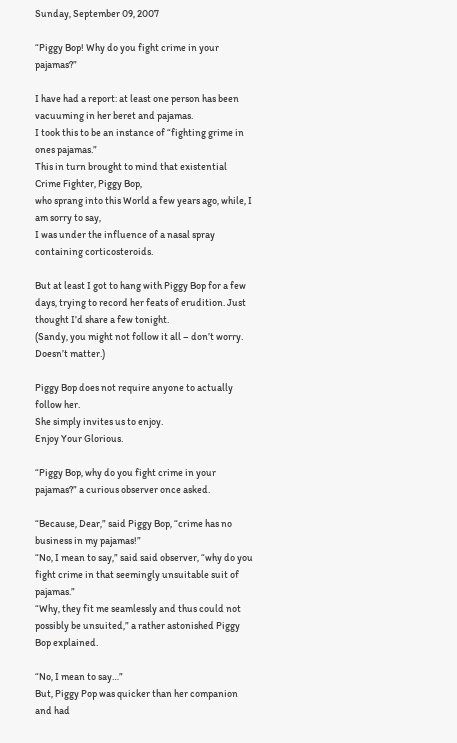Sunday, September 09, 2007

“Piggy Bop! Why do you fight crime in your pajamas?”

I have had a report: at least one person has been vacuuming in her beret and pajamas.
I took this to be an instance of “fighting grime in ones pajamas.”
This in turn brought to mind that existential Crime Fighter, Piggy Bop,
who sprang into this World a few years ago, while, I am sorry to say,
I was under the influence of a nasal spray containing corticosteroids.

But at least I got to hang with Piggy Bop for a few days, trying to record her feats of erudition. Just thought I’d share a few tonight.
(Sandy, you might not follow it all – don’t worry. Doesn’t matter.)

Piggy Bop does not require anyone to actually follow her.
She simply invites us to enjoy.
Enjoy Your Glorious.

“Piggy Bop, why do you fight crime in your pajamas?” a curious observer once asked.

“Because, Dear,” said Piggy Bop, “crime has no business in my pajamas!”
“No, I mean to say,” said said observer, “why do you fight crime in that seemingly unsuitable suit of pajamas.”
“Why, they fit me seamlessly and thus could not possibly be unsuited,” a rather astonished Piggy Bop explained.

“No, I mean to say…”
But, Piggy Pop was quicker than her companion and had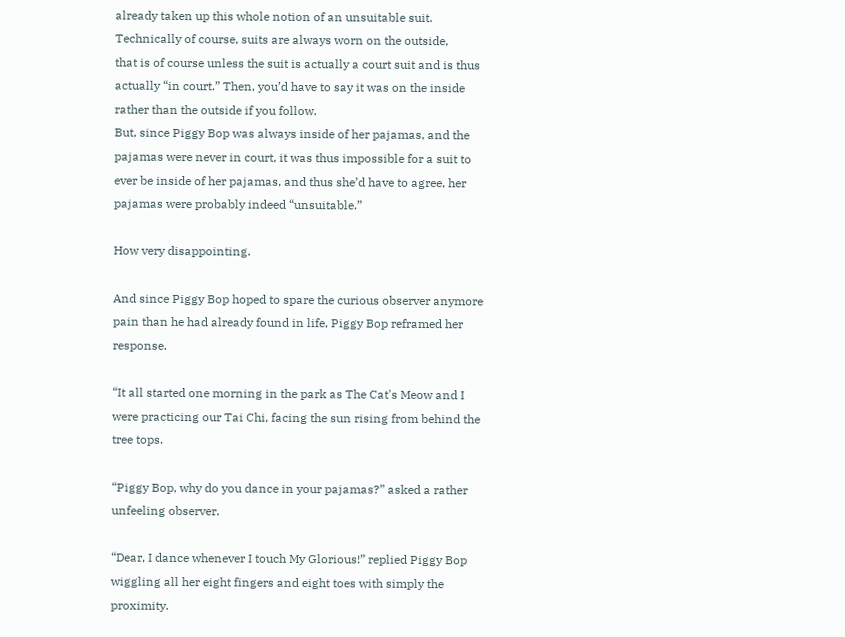already taken up this whole notion of an unsuitable suit.
Technically of course, suits are always worn on the outside,
that is of course unless the suit is actually a court suit and is thus actually “in court.” Then, you’d have to say it was on the inside rather than the outside if you follow.
But, since Piggy Bop was always inside of her pajamas, and the pajamas were never in court, it was thus impossible for a suit to ever be inside of her pajamas, and thus she’d have to agree, her pajamas were probably indeed “unsuitable.”

How very disappointing.

And since Piggy Bop hoped to spare the curious observer anymore pain than he had already found in life, Piggy Bop reframed her response.

“It all started one morning in the park as The Cat's Meow and I were practicing our Tai Chi, facing the sun rising from behind the tree tops.

“Piggy Bop, why do you dance in your pajamas?” asked a rather unfeeling observer.

“Dear, I dance whenever I touch My Glorious!” replied Piggy Bop wiggling all her eight fingers and eight toes with simply the proximity.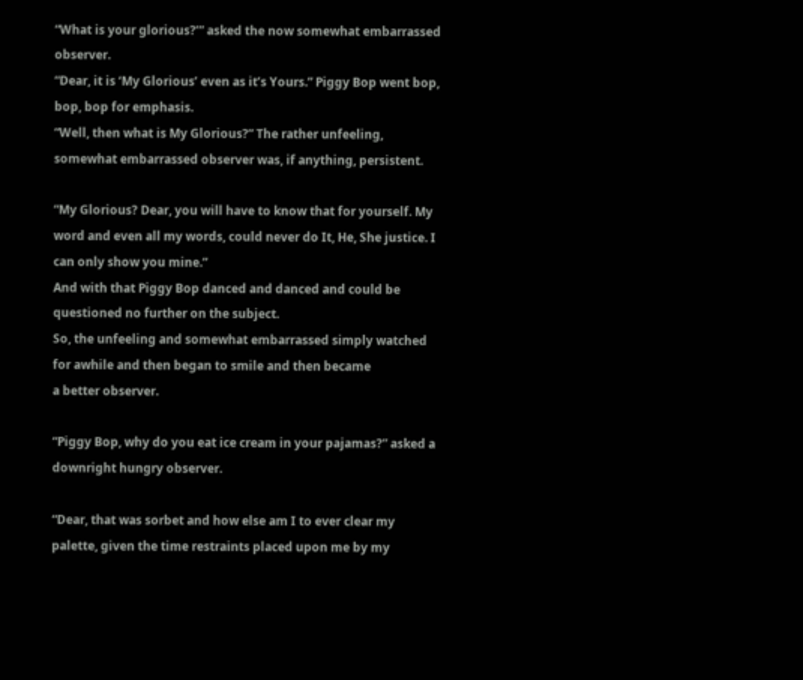“What is your glorious?’” asked the now somewhat embarrassed observer.
“Dear, it is ‘My Glorious’ even as it’s Yours.” Piggy Bop went bop, bop, bop for emphasis.
“Well, then what is My Glorious?” The rather unfeeling, somewhat embarrassed observer was, if anything, persistent.

“My Glorious? Dear, you will have to know that for yourself. My word and even all my words, could never do It, He, She justice. I can only show you mine.”
And with that Piggy Bop danced and danced and could be questioned no further on the subject.
So, the unfeeling and somewhat embarrassed simply watched for awhile and then began to smile and then became
a better observer.

“Piggy Bop, why do you eat ice cream in your pajamas?” asked a downright hungry observer.

“Dear, that was sorbet and how else am I to ever clear my palette, given the time restraints placed upon me by my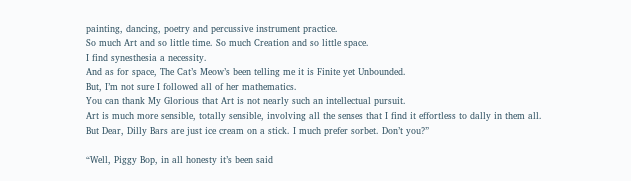painting, dancing, poetry and percussive instrument practice.
So much Art and so little time. So much Creation and so little space.
I find synesthesia a necessity.
And as for space, The Cat’s Meow’s been telling me it is Finite yet Unbounded.
But, I’m not sure I followed all of her mathematics.
You can thank My Glorious that Art is not nearly such an intellectual pursuit.
Art is much more sensible, totally sensible, involving all the senses that I find it effortless to dally in them all.
But Dear, Dilly Bars are just ice cream on a stick. I much prefer sorbet. Don’t you?”

“Well, Piggy Bop, in all honesty it’s been said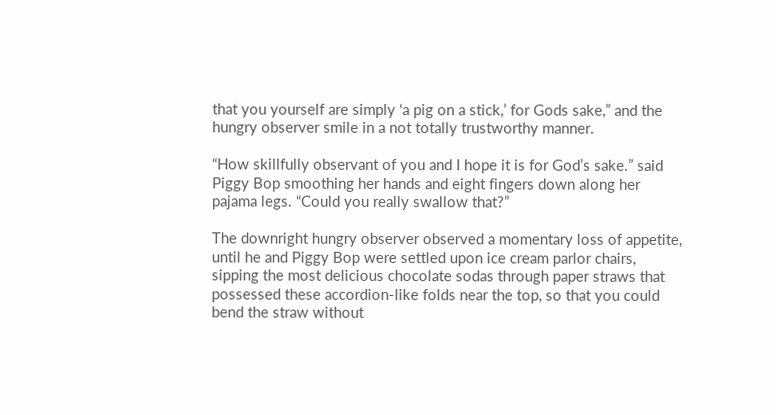that you yourself are simply ‘a pig on a stick,’ for Gods sake,” and the hungry observer smile in a not totally trustworthy manner.

“How skillfully observant of you and I hope it is for God’s sake.” said Piggy Bop smoothing her hands and eight fingers down along her pajama legs. “Could you really swallow that?”

The downright hungry observer observed a momentary loss of appetite, until he and Piggy Bop were settled upon ice cream parlor chairs, sipping the most delicious chocolate sodas through paper straws that possessed these accordion-like folds near the top, so that you could bend the straw without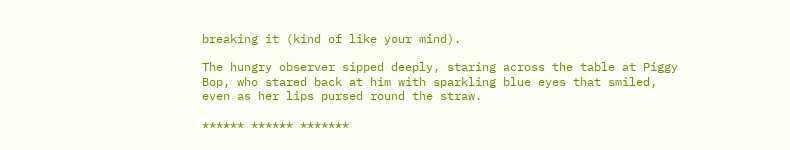breaking it (kind of like your mind).

The hungry observer sipped deeply, staring across the table at Piggy Bop, who stared back at him with sparkling blue eyes that smiled, even as her lips pursed round the straw.

****** ****** *******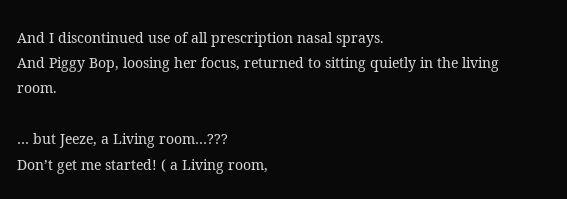And I discontinued use of all prescription nasal sprays.
And Piggy Bop, loosing her focus, returned to sitting quietly in the living room.

… but Jeeze, a Living room…???
Don’t get me started! ( a Living room,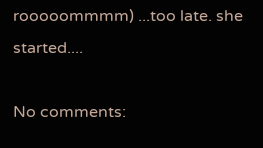rooooommmm) ...too late. she started....

No comments: